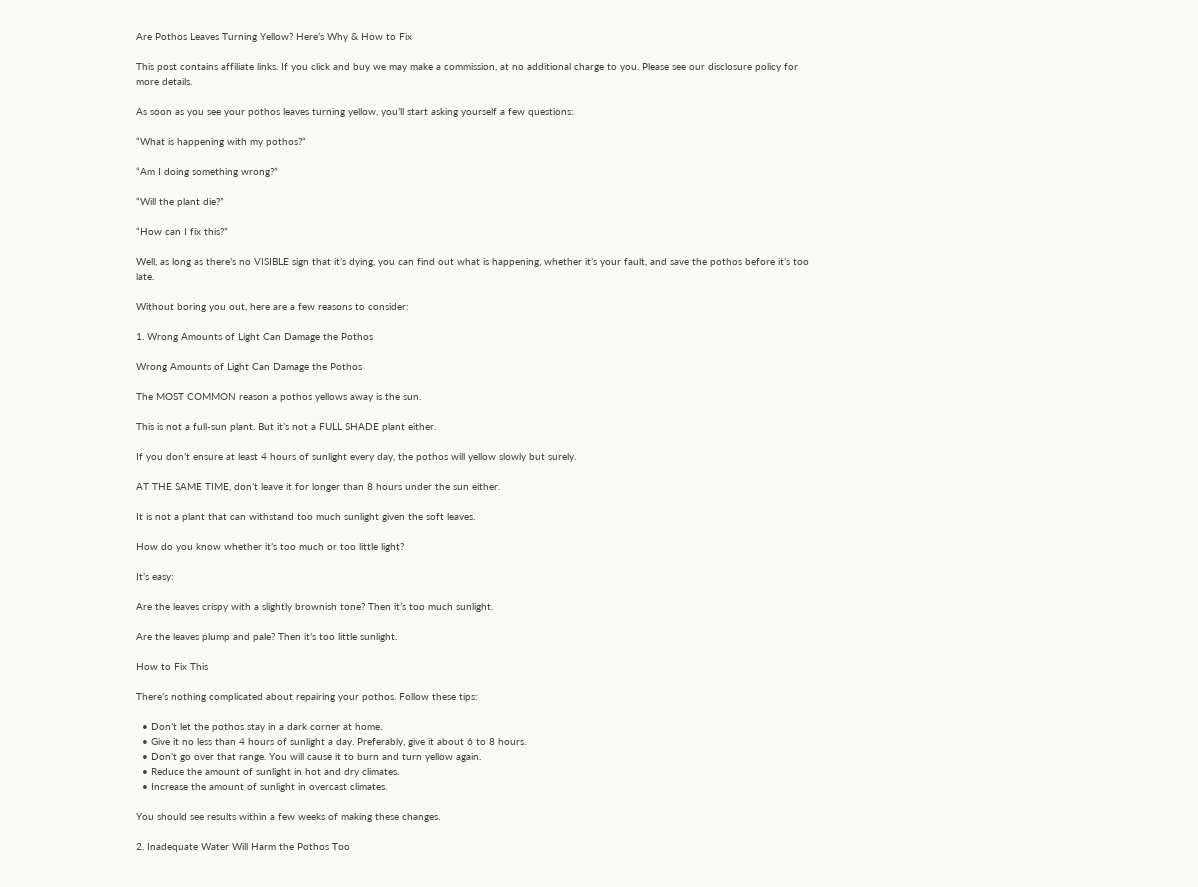Are Pothos Leaves Turning Yellow? Here’s Why & How to Fix

This post contains affiliate links. If you click and buy we may make a commission, at no additional charge to you. Please see our disclosure policy for more details.

As soon as you see your pothos leaves turning yellow, you’ll start asking yourself a few questions:

“What is happening with my pothos?“

“Am I doing something wrong?”

“Will the plant die?”

“How can I fix this?”

Well, as long as there’s no VISIBLE sign that it’s dying, you can find out what is happening, whether it’s your fault, and save the pothos before it’s too late.

Without boring you out, here are a few reasons to consider:

1. Wrong Amounts of Light Can Damage the Pothos

Wrong Amounts of Light Can Damage the Pothos

The MOST COMMON reason a pothos yellows away is the sun.

This is not a full-sun plant. But it’s not a FULL SHADE plant either.

If you don’t ensure at least 4 hours of sunlight every day, the pothos will yellow slowly but surely.

AT THE SAME TIME, don’t leave it for longer than 8 hours under the sun either.

It is not a plant that can withstand too much sunlight given the soft leaves.

How do you know whether it’s too much or too little light?

It’s easy:

Are the leaves crispy with a slightly brownish tone? Then it’s too much sunlight.

Are the leaves plump and pale? Then it’s too little sunlight.

How to Fix This

There’s nothing complicated about repairing your pothos. Follow these tips:

  • Don’t let the pothos stay in a dark corner at home.
  • Give it no less than 4 hours of sunlight a day. Preferably, give it about 6 to 8 hours.
  • Don’t go over that range. You will cause it to burn and turn yellow again.
  • Reduce the amount of sunlight in hot and dry climates.
  • Increase the amount of sunlight in overcast climates.

You should see results within a few weeks of making these changes.

2. Inadequate Water Will Harm the Pothos Too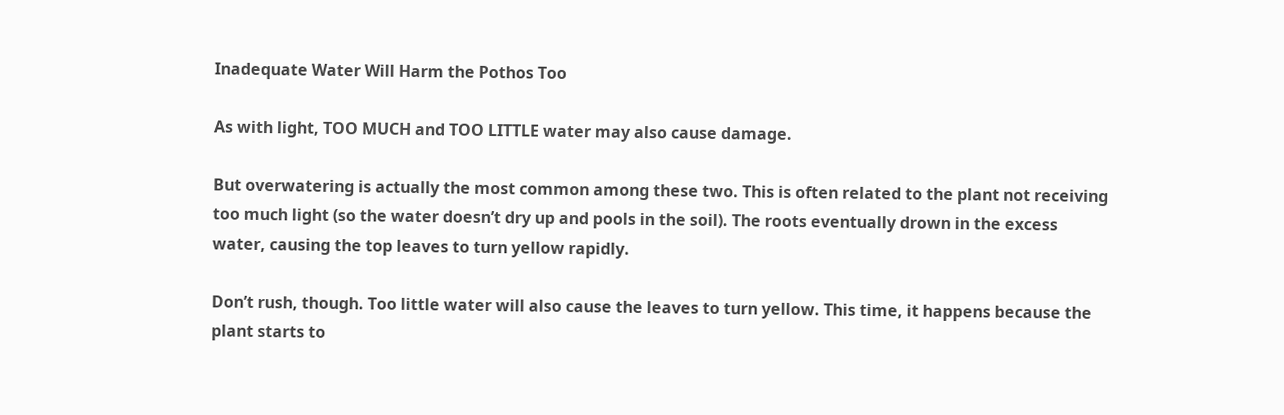Inadequate Water Will Harm the Pothos Too

As with light, TOO MUCH and TOO LITTLE water may also cause damage.

But overwatering is actually the most common among these two. This is often related to the plant not receiving too much light (so the water doesn’t dry up and pools in the soil). The roots eventually drown in the excess water, causing the top leaves to turn yellow rapidly.

Don’t rush, though. Too little water will also cause the leaves to turn yellow. This time, it happens because the plant starts to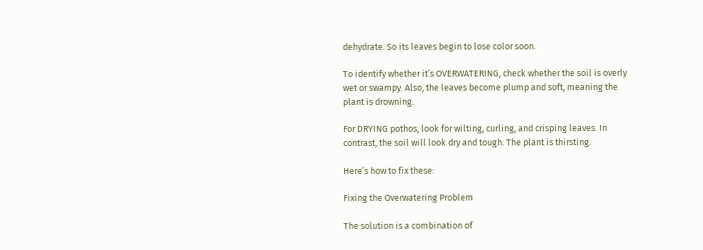dehydrate. So its leaves begin to lose color soon.

To identify whether it’s OVERWATERING, check whether the soil is overly wet or swampy. Also, the leaves become plump and soft, meaning the plant is drowning.

For DRYING pothos, look for wilting, curling, and crisping leaves. In contrast, the soil will look dry and tough. The plant is thirsting.

Here’s how to fix these:

Fixing the Overwatering Problem

The solution is a combination of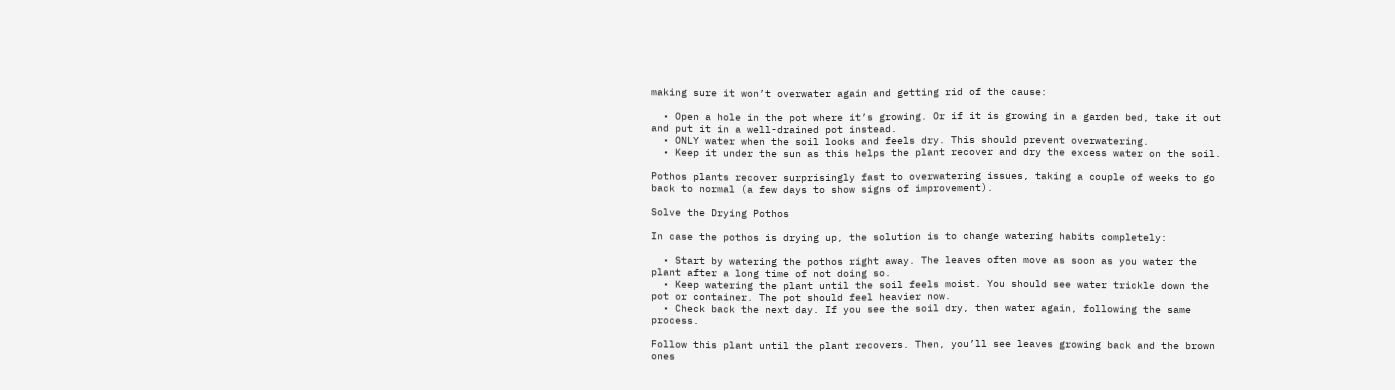making sure it won’t overwater again and getting rid of the cause:

  • Open a hole in the pot where it’s growing. Or if it is growing in a garden bed, take it out and put it in a well-drained pot instead.
  • ONLY water when the soil looks and feels dry. This should prevent overwatering.
  • Keep it under the sun as this helps the plant recover and dry the excess water on the soil.

Pothos plants recover surprisingly fast to overwatering issues, taking a couple of weeks to go back to normal (a few days to show signs of improvement).

Solve the Drying Pothos

In case the pothos is drying up, the solution is to change watering habits completely:

  • Start by watering the pothos right away. The leaves often move as soon as you water the plant after a long time of not doing so.
  • Keep watering the plant until the soil feels moist. You should see water trickle down the pot or container. The pot should feel heavier now.
  • Check back the next day. If you see the soil dry, then water again, following the same process.

Follow this plant until the plant recovers. Then, you’ll see leaves growing back and the brown ones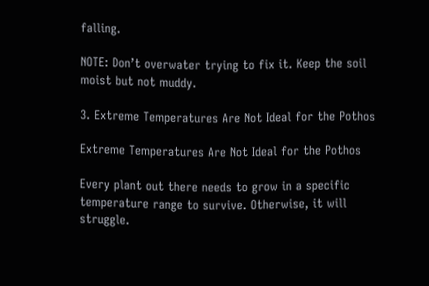falling.

NOTE: Don’t overwater trying to fix it. Keep the soil moist but not muddy.

3. Extreme Temperatures Are Not Ideal for the Pothos

Extreme Temperatures Are Not Ideal for the Pothos

Every plant out there needs to grow in a specific temperature range to survive. Otherwise, it will struggle.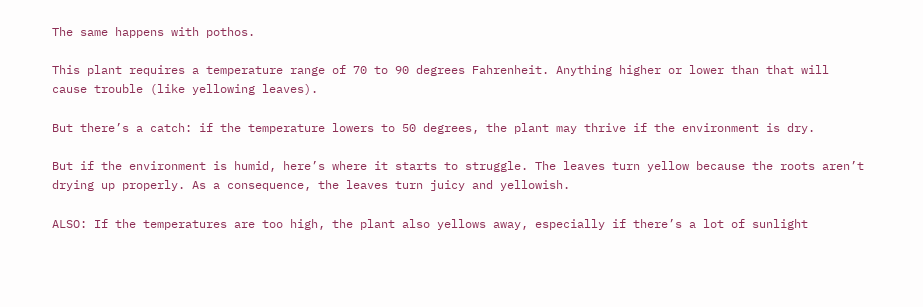The same happens with pothos.

This plant requires a temperature range of 70 to 90 degrees Fahrenheit. Anything higher or lower than that will cause trouble (like yellowing leaves).

But there’s a catch: if the temperature lowers to 50 degrees, the plant may thrive if the environment is dry.

But if the environment is humid, here’s where it starts to struggle. The leaves turn yellow because the roots aren’t drying up properly. As a consequence, the leaves turn juicy and yellowish.

ALSO: If the temperatures are too high, the plant also yellows away, especially if there’s a lot of sunlight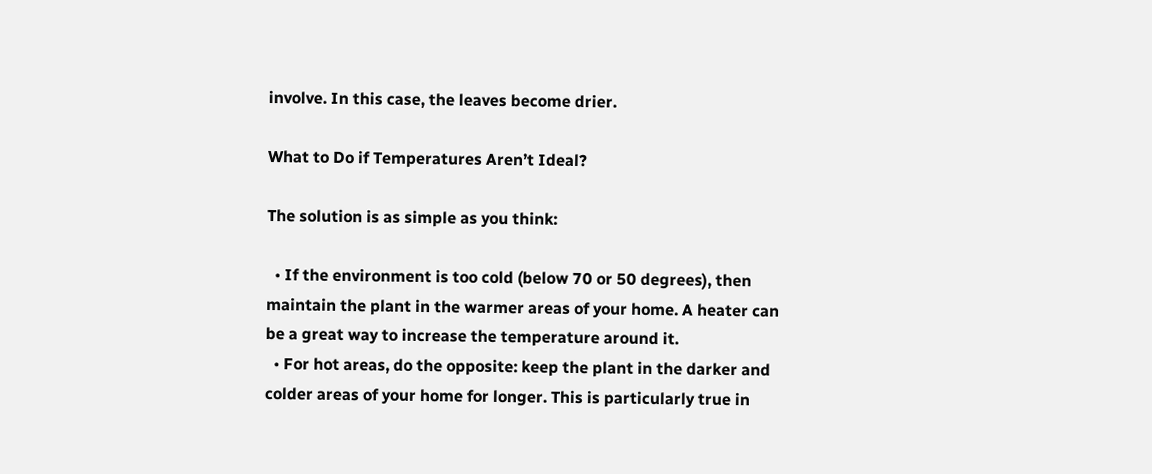involve. In this case, the leaves become drier.

What to Do if Temperatures Aren’t Ideal?

The solution is as simple as you think:

  • If the environment is too cold (below 70 or 50 degrees), then maintain the plant in the warmer areas of your home. A heater can be a great way to increase the temperature around it.
  • For hot areas, do the opposite: keep the plant in the darker and colder areas of your home for longer. This is particularly true in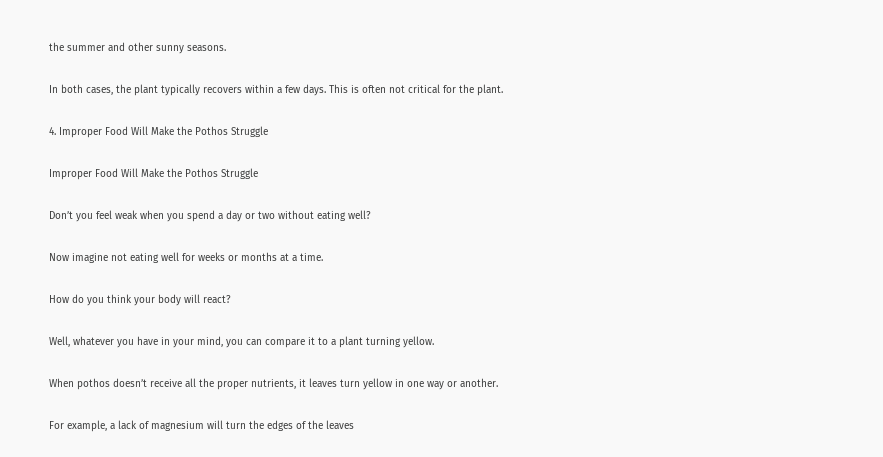the summer and other sunny seasons.

In both cases, the plant typically recovers within a few days. This is often not critical for the plant.

4. Improper Food Will Make the Pothos Struggle

Improper Food Will Make the Pothos Struggle

Don’t you feel weak when you spend a day or two without eating well?

Now imagine not eating well for weeks or months at a time.

How do you think your body will react?

Well, whatever you have in your mind, you can compare it to a plant turning yellow.

When pothos doesn’t receive all the proper nutrients, it leaves turn yellow in one way or another.

For example, a lack of magnesium will turn the edges of the leaves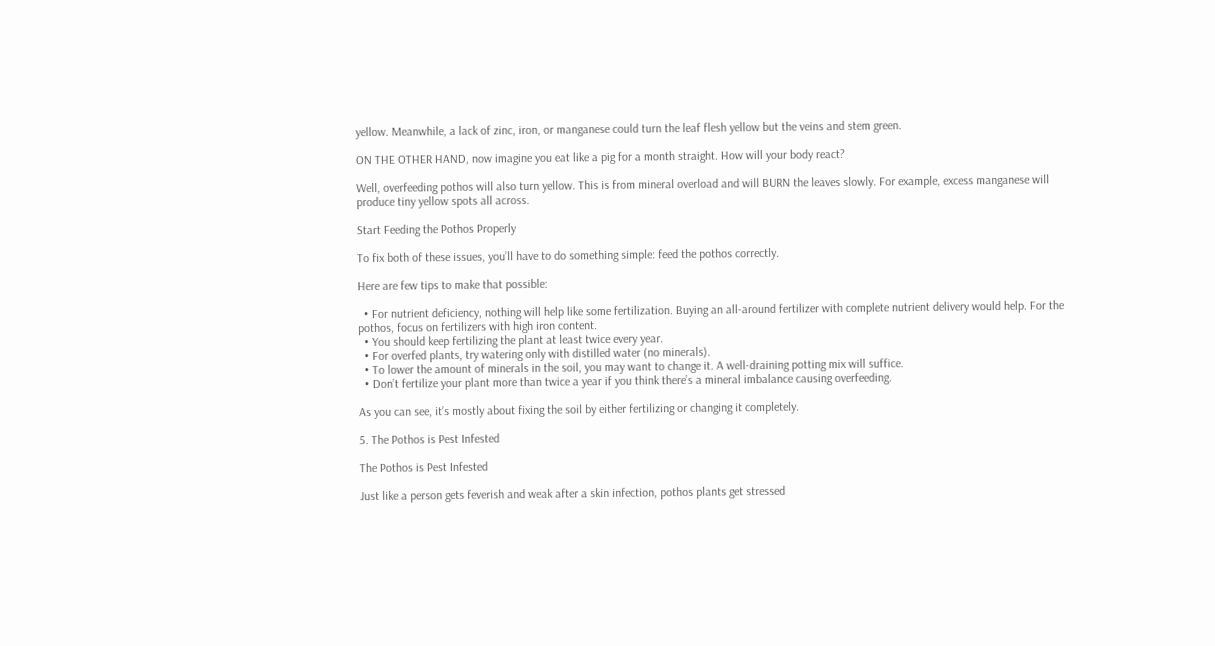yellow. Meanwhile, a lack of zinc, iron, or manganese could turn the leaf flesh yellow but the veins and stem green.

ON THE OTHER HAND, now imagine you eat like a pig for a month straight. How will your body react?

Well, overfeeding pothos will also turn yellow. This is from mineral overload and will BURN the leaves slowly. For example, excess manganese will produce tiny yellow spots all across.

Start Feeding the Pothos Properly

To fix both of these issues, you’ll have to do something simple: feed the pothos correctly.

Here are few tips to make that possible:

  • For nutrient deficiency, nothing will help like some fertilization. Buying an all-around fertilizer with complete nutrient delivery would help. For the pothos, focus on fertilizers with high iron content.
  • You should keep fertilizing the plant at least twice every year.
  • For overfed plants, try watering only with distilled water (no minerals).
  • To lower the amount of minerals in the soil, you may want to change it. A well-draining potting mix will suffice.
  • Don’t fertilize your plant more than twice a year if you think there’s a mineral imbalance causing overfeeding.

As you can see, it’s mostly about fixing the soil by either fertilizing or changing it completely.

5. The Pothos is Pest Infested

The Pothos is Pest Infested

Just like a person gets feverish and weak after a skin infection, pothos plants get stressed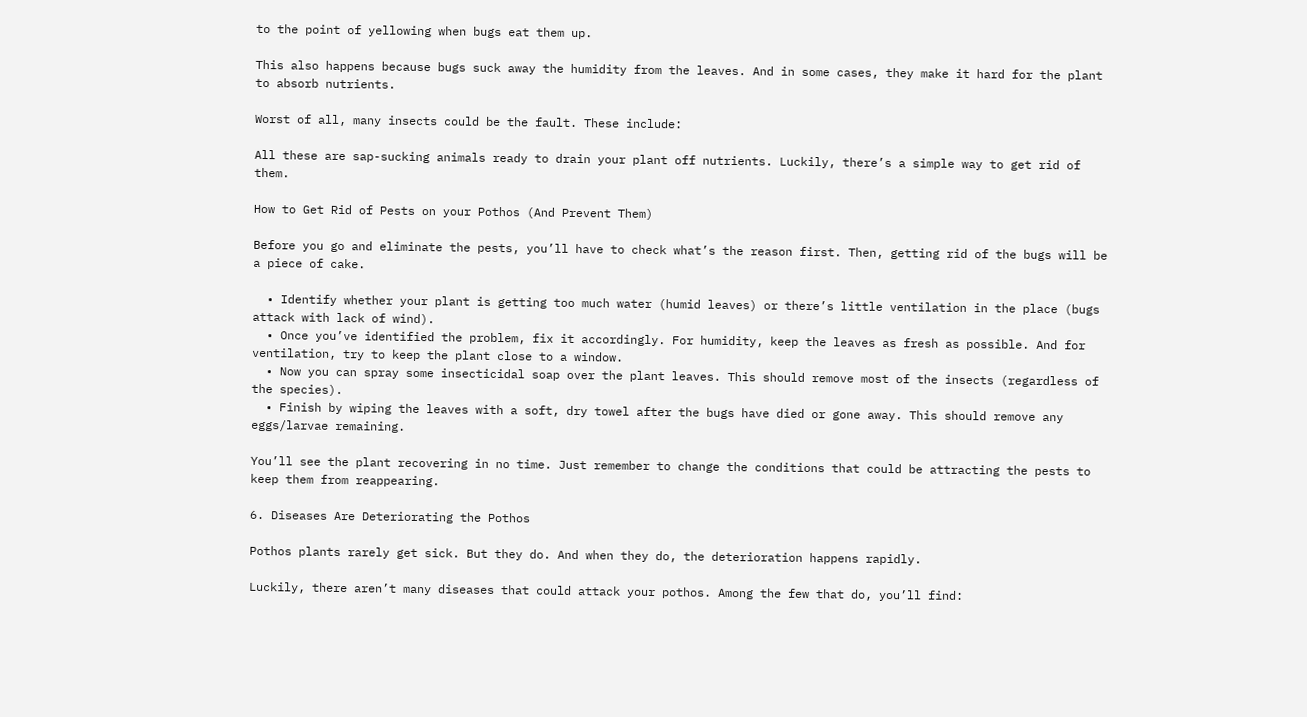to the point of yellowing when bugs eat them up.

This also happens because bugs suck away the humidity from the leaves. And in some cases, they make it hard for the plant to absorb nutrients.

Worst of all, many insects could be the fault. These include:

All these are sap-sucking animals ready to drain your plant off nutrients. Luckily, there’s a simple way to get rid of them.

How to Get Rid of Pests on your Pothos (And Prevent Them)

Before you go and eliminate the pests, you’ll have to check what’s the reason first. Then, getting rid of the bugs will be a piece of cake.

  • Identify whether your plant is getting too much water (humid leaves) or there’s little ventilation in the place (bugs attack with lack of wind).
  • Once you’ve identified the problem, fix it accordingly. For humidity, keep the leaves as fresh as possible. And for ventilation, try to keep the plant close to a window.
  • Now you can spray some insecticidal soap over the plant leaves. This should remove most of the insects (regardless of the species).
  • Finish by wiping the leaves with a soft, dry towel after the bugs have died or gone away. This should remove any eggs/larvae remaining.

You’ll see the plant recovering in no time. Just remember to change the conditions that could be attracting the pests to keep them from reappearing.

6. Diseases Are Deteriorating the Pothos

Pothos plants rarely get sick. But they do. And when they do, the deterioration happens rapidly.

Luckily, there aren’t many diseases that could attack your pothos. Among the few that do, you’ll find: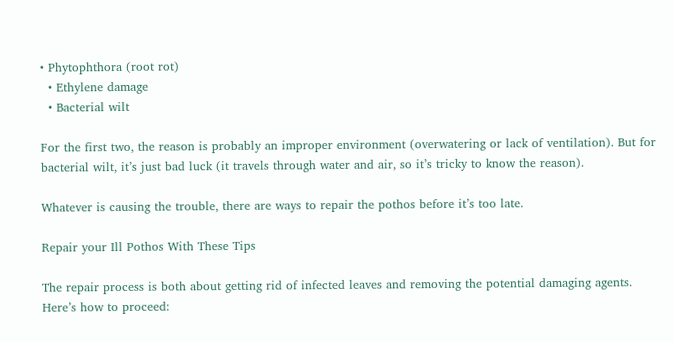• Phytophthora (root rot)
  • Ethylene damage
  • Bacterial wilt

For the first two, the reason is probably an improper environment (overwatering or lack of ventilation). But for bacterial wilt, it’s just bad luck (it travels through water and air, so it’s tricky to know the reason).

Whatever is causing the trouble, there are ways to repair the pothos before it’s too late.

Repair your Ill Pothos With These Tips

The repair process is both about getting rid of infected leaves and removing the potential damaging agents. Here’s how to proceed: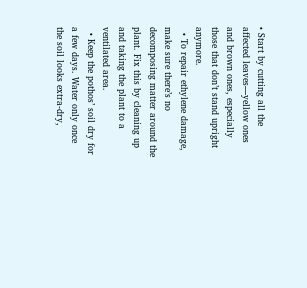• Start by cutting all the affected leaves—yellow ones and brown ones, especially those that don’t stand upright anymore.
  • To repair ethylene damage, make sure there’s no decomposing matter around the plant. Fix this by cleaning up and taking the plant to a ventilated area.
  • Keep the pothos’ soil dry for a few days. Water only once the soil looks extra-dry,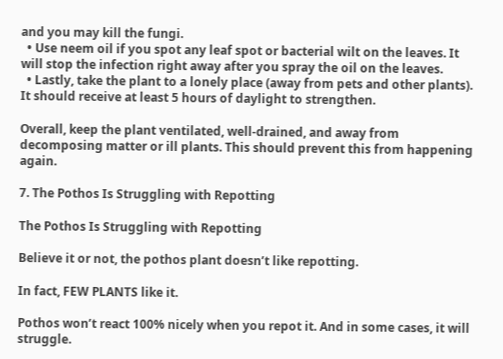and you may kill the fungi.
  • Use neem oil if you spot any leaf spot or bacterial wilt on the leaves. It will stop the infection right away after you spray the oil on the leaves.
  • Lastly, take the plant to a lonely place (away from pets and other plants). It should receive at least 5 hours of daylight to strengthen.

Overall, keep the plant ventilated, well-drained, and away from decomposing matter or ill plants. This should prevent this from happening again.

7. The Pothos Is Struggling with Repotting

The Pothos Is Struggling with Repotting

Believe it or not, the pothos plant doesn’t like repotting.

In fact, FEW PLANTS like it.

Pothos won’t react 100% nicely when you repot it. And in some cases, it will struggle.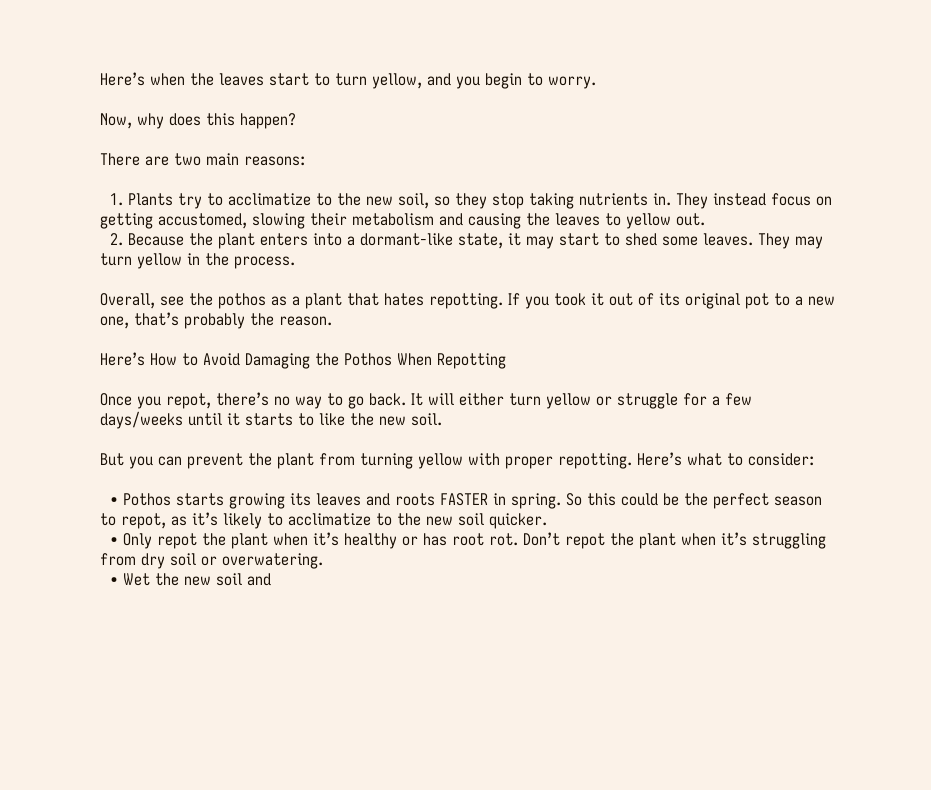Here’s when the leaves start to turn yellow, and you begin to worry.

Now, why does this happen?

There are two main reasons:

  1. Plants try to acclimatize to the new soil, so they stop taking nutrients in. They instead focus on getting accustomed, slowing their metabolism and causing the leaves to yellow out.
  2. Because the plant enters into a dormant-like state, it may start to shed some leaves. They may turn yellow in the process.

Overall, see the pothos as a plant that hates repotting. If you took it out of its original pot to a new one, that’s probably the reason.

Here’s How to Avoid Damaging the Pothos When Repotting

Once you repot, there’s no way to go back. It will either turn yellow or struggle for a few days/weeks until it starts to like the new soil.

But you can prevent the plant from turning yellow with proper repotting. Here’s what to consider:

  • Pothos starts growing its leaves and roots FASTER in spring. So this could be the perfect season to repot, as it’s likely to acclimatize to the new soil quicker.
  • Only repot the plant when it’s healthy or has root rot. Don’t repot the plant when it’s struggling from dry soil or overwatering.
  • Wet the new soil and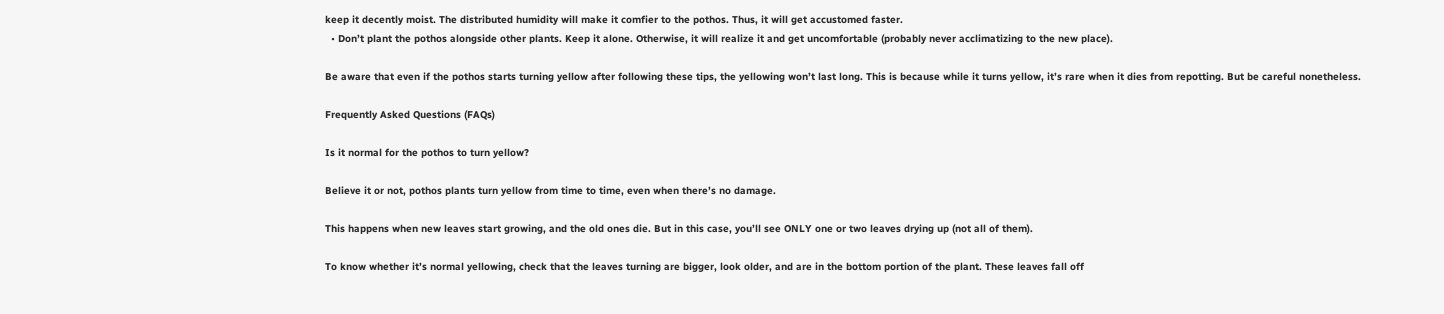keep it decently moist. The distributed humidity will make it comfier to the pothos. Thus, it will get accustomed faster.
  • Don’t plant the pothos alongside other plants. Keep it alone. Otherwise, it will realize it and get uncomfortable (probably never acclimatizing to the new place).

Be aware that even if the pothos starts turning yellow after following these tips, the yellowing won’t last long. This is because while it turns yellow, it’s rare when it dies from repotting. But be careful nonetheless.

Frequently Asked Questions (FAQs)

Is it normal for the pothos to turn yellow?

Believe it or not, pothos plants turn yellow from time to time, even when there’s no damage.

This happens when new leaves start growing, and the old ones die. But in this case, you’ll see ONLY one or two leaves drying up (not all of them).

To know whether it’s normal yellowing, check that the leaves turning are bigger, look older, and are in the bottom portion of the plant. These leaves fall off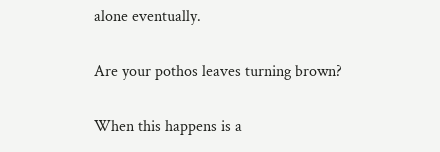alone eventually.

Are your pothos leaves turning brown?

When this happens is a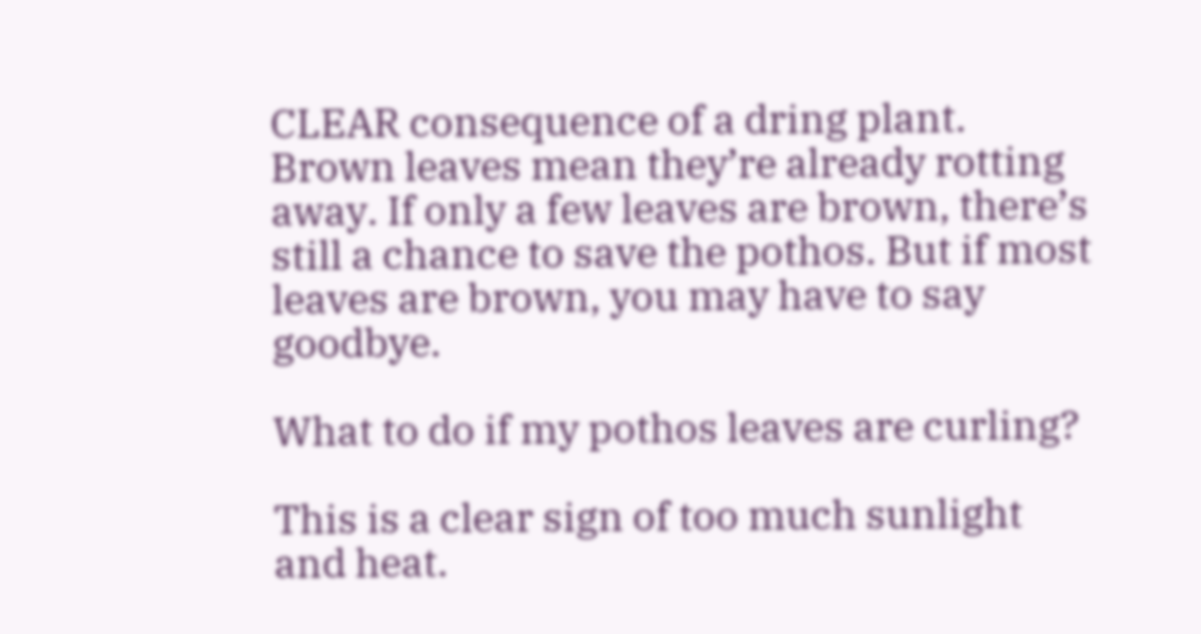CLEAR consequence of a dring plant. Brown leaves mean they’re already rotting away. If only a few leaves are brown, there’s still a chance to save the pothos. But if most leaves are brown, you may have to say goodbye.

What to do if my pothos leaves are curling?

This is a clear sign of too much sunlight and heat.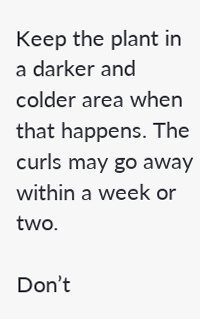Keep the plant in a darker and colder area when that happens. The curls may go away within a week or two.

Don’t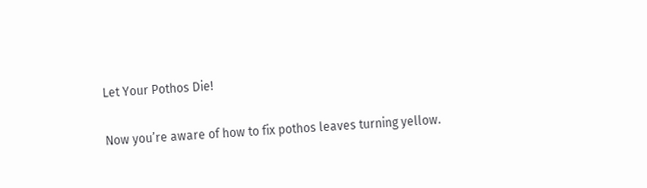Let Your Pothos Die!

Now you’re aware of how to fix pothos leaves turning yellow.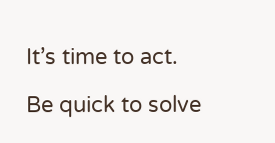It’s time to act.

Be quick to solve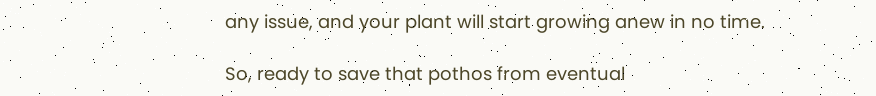any issue, and your plant will start growing anew in no time.

So, ready to save that pothos from eventual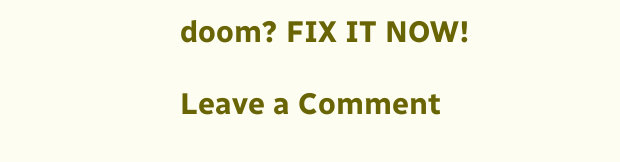doom? FIX IT NOW!

Leave a Comment